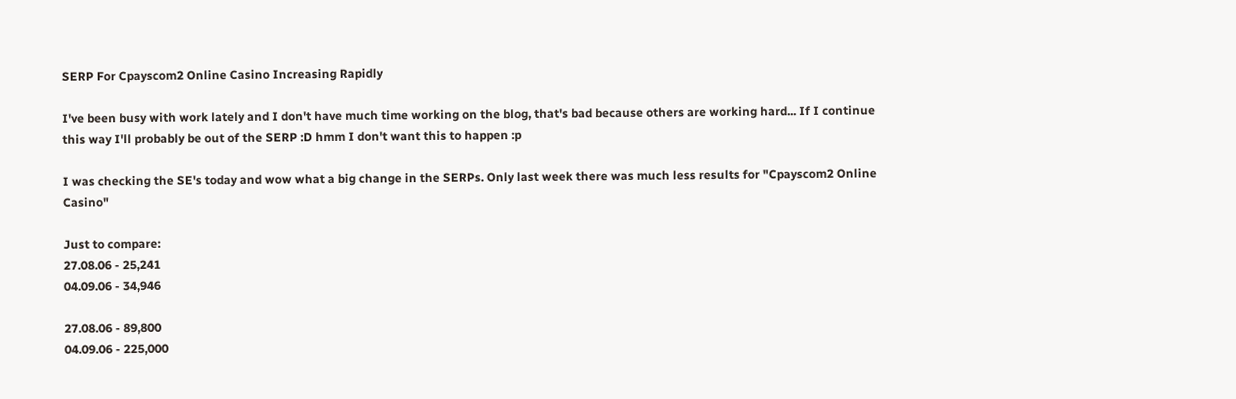SERP For Cpayscom2 Online Casino Increasing Rapidly

I've been busy with work lately and I don't have much time working on the blog, that's bad because others are working hard... If I continue this way I'll probably be out of the SERP :D hmm I don't want this to happen :p

I was checking the SE's today and wow what a big change in the SERPs. Only last week there was much less results for "Cpayscom2 Online Casino"

Just to compare:
27.08.06 - 25,241
04.09.06 - 34,946

27.08.06 - 89,800
04.09.06 - 225,000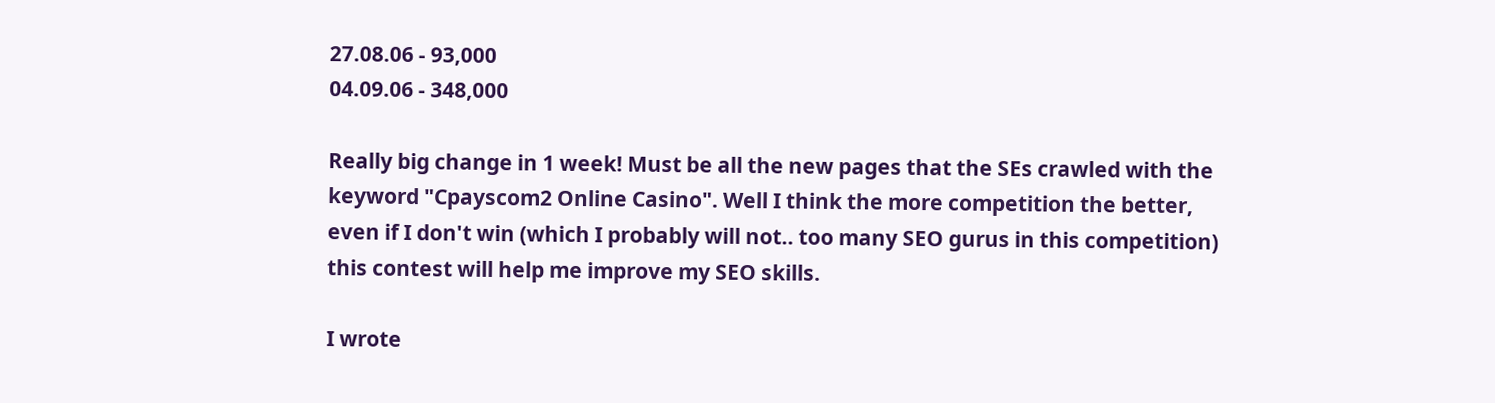27.08.06 - 93,000
04.09.06 - 348,000

Really big change in 1 week! Must be all the new pages that the SEs crawled with the keyword "Cpayscom2 Online Casino". Well I think the more competition the better, even if I don't win (which I probably will not.. too many SEO gurus in this competition) this contest will help me improve my SEO skills.

I wrote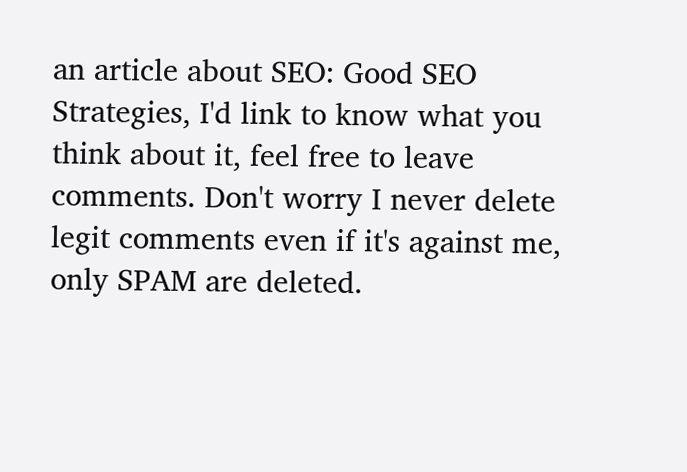an article about SEO: Good SEO Strategies, I'd link to know what you think about it, feel free to leave comments. Don't worry I never delete legit comments even if it's against me, only SPAM are deleted.